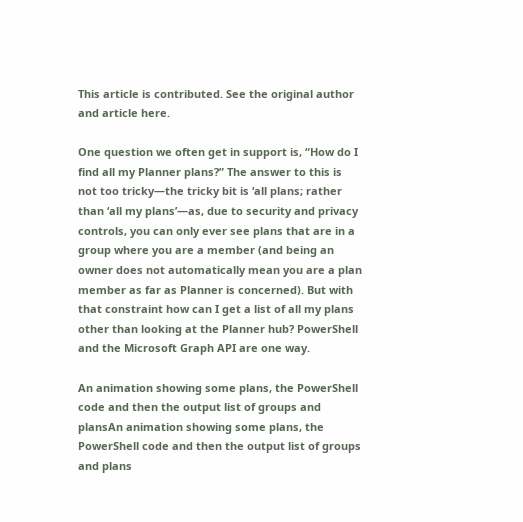This article is contributed. See the original author and article here.

One question we often get in support is, “How do I find all my Planner plans?” The answer to this is not too tricky—the tricky bit is ‘all plans; rather than ‘all my plans’—as, due to security and privacy controls, you can only ever see plans that are in a group where you are a member (and being an owner does not automatically mean you are a plan member as far as Planner is concerned). But with that constraint how can I get a list of all my plans other than looking at the Planner hub? PowerShell and the Microsoft Graph API are one way.

An animation showing some plans, the PowerShell code and then the output list of groups and plansAn animation showing some plans, the PowerShell code and then the output list of groups and plans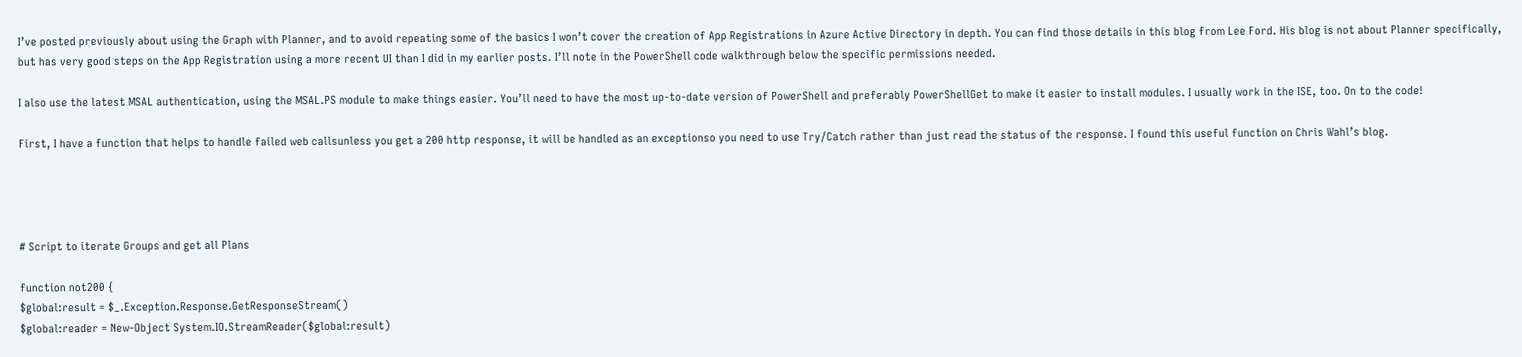I’ve posted previously about using the Graph with Planner, and to avoid repeating some of the basics I won’t cover the creation of App Registrations in Azure Active Directory in depth. You can find those details in this blog from Lee Ford. His blog is not about Planner specifically, but has very good steps on the App Registration using a more recent UI than I did in my earlier posts. I’ll note in the PowerShell code walkthrough below the specific permissions needed.

I also use the latest MSAL authentication, using the MSAL.PS module to make things easier. You’ll need to have the most up-to-date version of PowerShell and preferably PowerShellGet to make it easier to install modules. I usually work in the ISE, too. On to the code!

First, I have a function that helps to handle failed web callsunless you get a 200 http response, it will be handled as an exceptionso you need to use Try/Catch rather than just read the status of the response. I found this useful function on Chris Wahl’s blog.




# Script to iterate Groups and get all Plans

function not200 {
$global:result = $_.Exception.Response.GetResponseStream()
$global:reader = New-Object System.IO.StreamReader($global:result)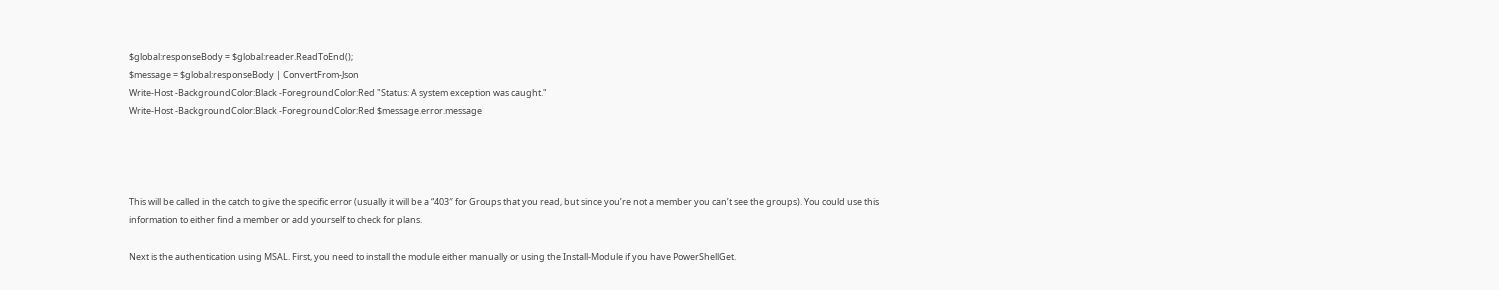$global:responseBody = $global:reader.ReadToEnd();
$message = $global:responseBody | ConvertFrom-Json
Write-Host -BackgroundColor:Black -ForegroundColor:Red "Status: A system exception was caught."
Write-Host -BackgroundColor:Black -ForegroundColor:Red $message.error.message




This will be called in the catch to give the specific error (usually it will be a “403″ for Groups that you read, but since you’re not a member you can’t see the groups). You could use this information to either find a member or add yourself to check for plans.

Next is the authentication using MSAL. First, you need to install the module either manually or using the Install-Module if you have PowerShellGet.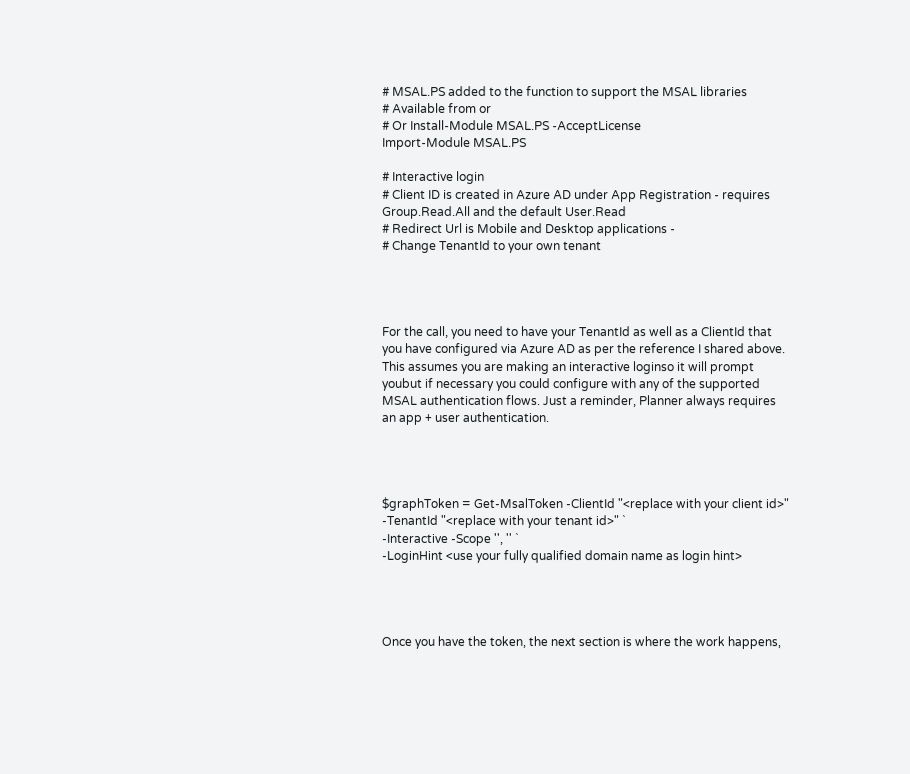# MSAL.PS added to the function to support the MSAL libraries
# Available from or
# Or Install-Module MSAL.PS -AcceptLicense
Import-Module MSAL.PS

# Interactive login
# Client ID is created in Azure AD under App Registration - requires Group.Read.All and the default User.Read
# Redirect Url is Mobile and Desktop applications -
# Change TenantId to your own tenant




For the call, you need to have your TenantId as well as a ClientId that you have configured via Azure AD as per the reference I shared above. This assumes you are making an interactive loginso it will prompt youbut if necessary you could configure with any of the supported MSAL authentication flows. Just a reminder, Planner always requires an app + user authentication.




$graphToken = Get-MsalToken -ClientId "<replace with your client id>" -TenantId "<replace with your tenant id>" `
-Interactive -Scope '', '' `
-LoginHint <use your fully qualified domain name as login hint>




Once you have the token, the next section is where the work happens,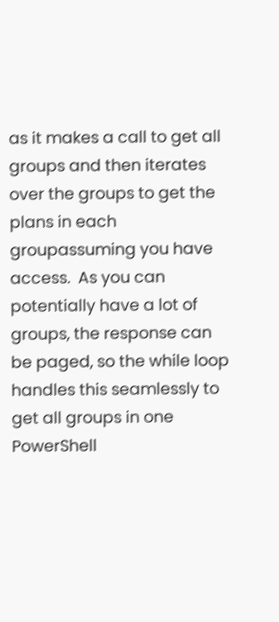as it makes a call to get all groups and then iterates over the groups to get the plans in each groupassuming you have access.  As you can potentially have a lot of groups, the response can be paged, so the while loop handles this seamlessly to get all groups in one PowerShell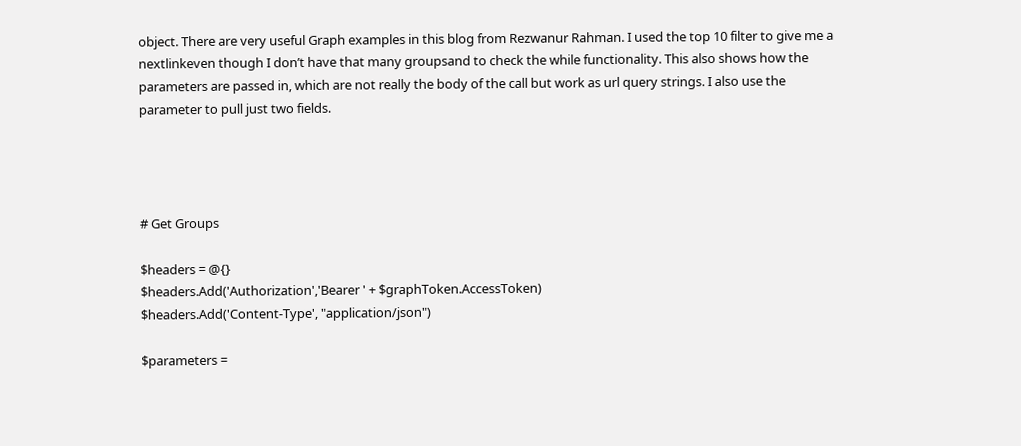object. There are very useful Graph examples in this blog from Rezwanur Rahman. I used the top 10 filter to give me a nextlinkeven though I don’t have that many groupsand to check the while functionality. This also shows how the parameters are passed in, which are not really the body of the call but work as url query strings. I also use the parameter to pull just two fields.




# Get Groups

$headers = @{}
$headers.Add('Authorization','Bearer ' + $graphToken.AccessToken)
$headers.Add('Content-Type', "application/json")

$parameters =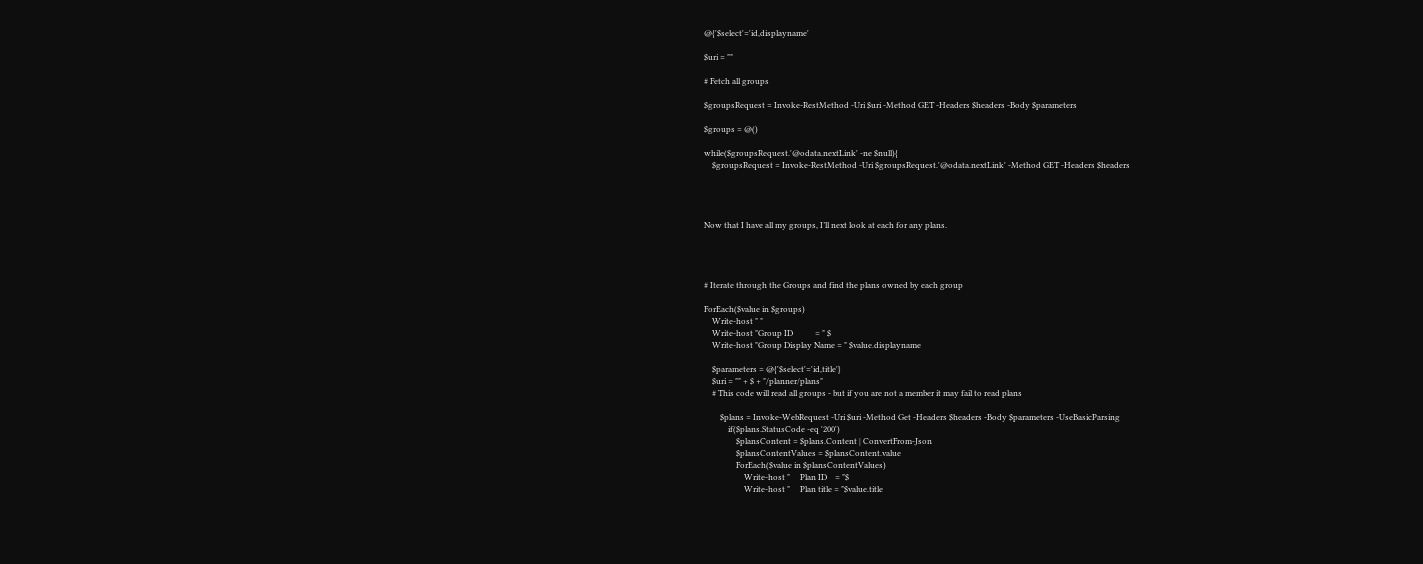@{'$select'='id,displayname'

$uri = ""

# Fetch all groups

$groupsRequest = Invoke-RestMethod -Uri $uri -Method GET -Headers $headers -Body $parameters

$groups = @()

while($groupsRequest.'@odata.nextLink' -ne $null){
    $groupsRequest = Invoke-RestMethod -Uri $groupsRequest.'@odata.nextLink' -Method GET -Headers $headers




Now that I have all my groups, I’ll next look at each for any plans.




# Iterate through the Groups and find the plans owned by each group

ForEach($value in $groups)
    Write-host " "
    Write-host "Group ID           = " $
    Write-host "Group Display Name = " $value.displayname

    $parameters = @{'$select'='id,title'}
    $uri = "" + $ + "/planner/plans"
    # This code will read all groups - but if you are not a member it may fail to read plans

        $plans = Invoke-WebRequest -Uri $uri -Method Get -Headers $headers -Body $parameters -UseBasicParsing
            if($plans.StatusCode -eq '200')
                $plansContent = $plans.Content | ConvertFrom-Json
                $plansContentValues = $plansContent.value
                ForEach($value in $plansContentValues)
                    Write-host "     Plan ID    = "$
                    Write-host "     Plan title = "$value.title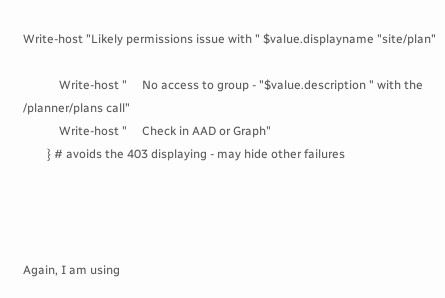Write-host "Likely permissions issue with " $value.displayname "site/plan"

            Write-host "     No access to group - "$value.description " with the /planner/plans call"
            Write-host "     Check in AAD or Graph"
        } # avoids the 403 displaying - may hide other failures




Again, I am using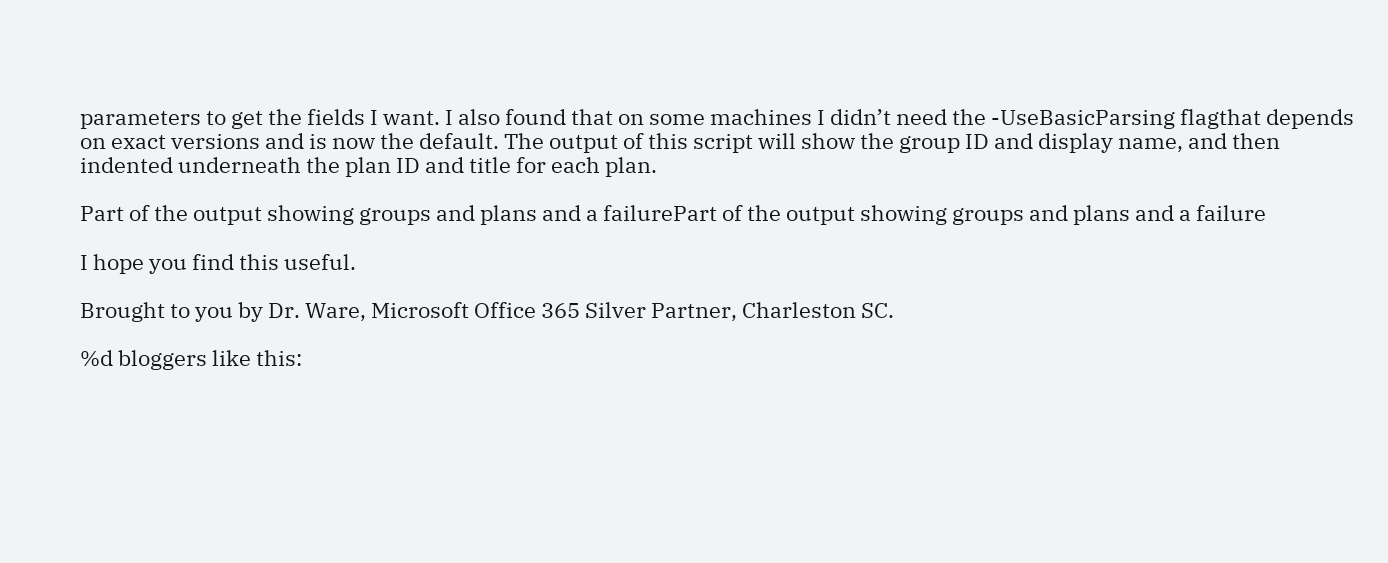parameters to get the fields I want. I also found that on some machines I didn’t need the -UseBasicParsing flagthat depends on exact versions and is now the default. The output of this script will show the group ID and display name, and then indented underneath the plan ID and title for each plan.

Part of the output showing groups and plans and a failurePart of the output showing groups and plans and a failure

I hope you find this useful.

Brought to you by Dr. Ware, Microsoft Office 365 Silver Partner, Charleston SC.

%d bloggers like this: